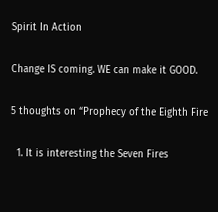Spirit In Action

Change IS coming. WE can make it GOOD.

5 thoughts on “Prophecy of the Eighth Fire

  1. It is interesting the Seven Fires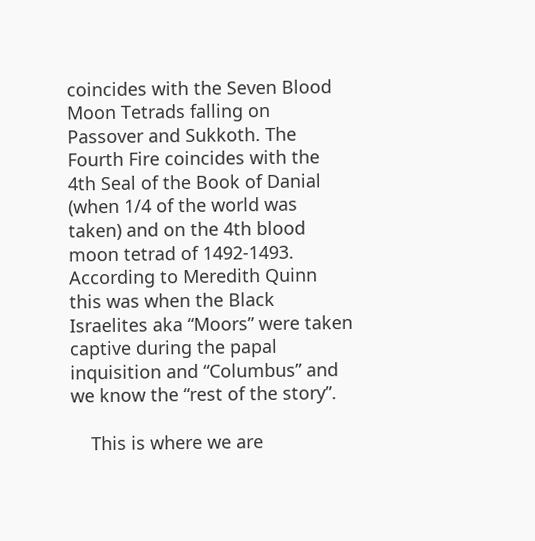coincides with the Seven Blood Moon Tetrads falling on Passover and Sukkoth. The Fourth Fire coincides with the 4th Seal of the Book of Danial (when 1/4 of the world was taken) and on the 4th blood moon tetrad of 1492-1493. According to Meredith Quinn this was when the Black Israelites aka “Moors” were taken captive during the papal inquisition and “Columbus” and we know the “rest of the story”.

    This is where we are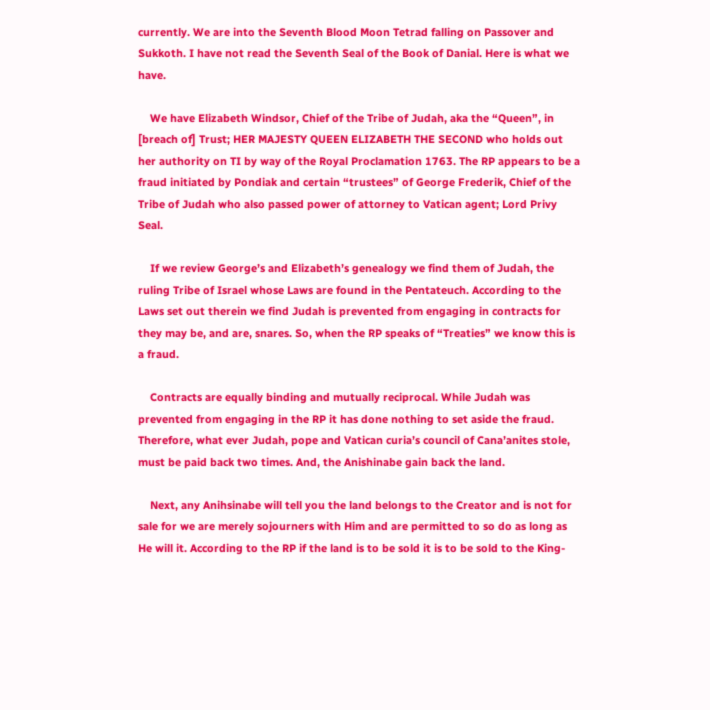currently. We are into the Seventh Blood Moon Tetrad falling on Passover and Sukkoth. I have not read the Seventh Seal of the Book of Danial. Here is what we have.

    We have Elizabeth Windsor, Chief of the Tribe of Judah, aka the “Queen”, in [breach of] Trust; HER MAJESTY QUEEN ELIZABETH THE SECOND who holds out her authority on TI by way of the Royal Proclamation 1763. The RP appears to be a fraud initiated by Pondiak and certain “trustees” of George Frederik, Chief of the Tribe of Judah who also passed power of attorney to Vatican agent; Lord Privy Seal.

    If we review George’s and Elizabeth’s genealogy we find them of Judah, the ruling Tribe of Israel whose Laws are found in the Pentateuch. According to the Laws set out therein we find Judah is prevented from engaging in contracts for they may be, and are, snares. So, when the RP speaks of “Treaties” we know this is a fraud.

    Contracts are equally binding and mutually reciprocal. While Judah was prevented from engaging in the RP it has done nothing to set aside the fraud. Therefore, what ever Judah, pope and Vatican curia’s council of Cana’anites stole, must be paid back two times. And, the Anishinabe gain back the land.

    Next, any Anihsinabe will tell you the land belongs to the Creator and is not for sale for we are merely sojourners with Him and are permitted to so do as long as He will it. According to the RP if the land is to be sold it is to be sold to the King-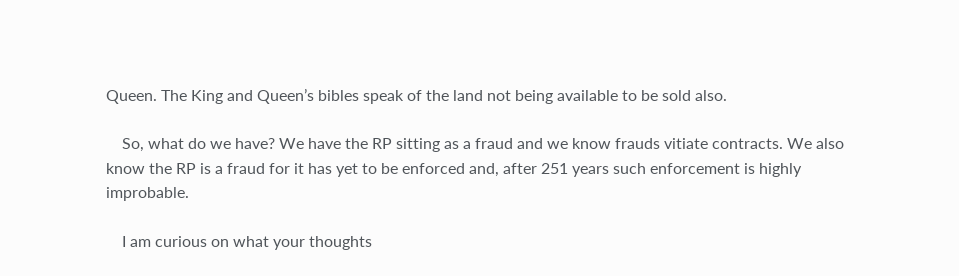Queen. The King and Queen’s bibles speak of the land not being available to be sold also.

    So, what do we have? We have the RP sitting as a fraud and we know frauds vitiate contracts. We also know the RP is a fraud for it has yet to be enforced and, after 251 years such enforcement is highly improbable.

    I am curious on what your thoughts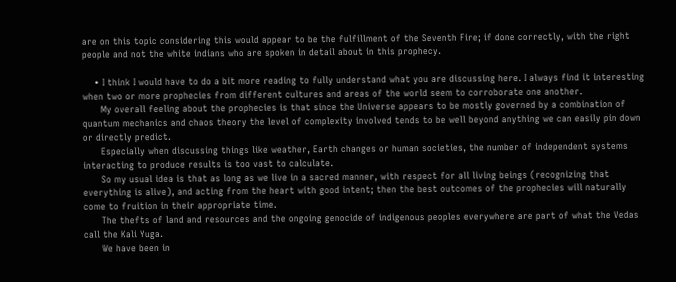are on this topic considering this would appear to be the fulfillment of the Seventh Fire; if done correctly, with the right people and not the white indians who are spoken in detail about in this prophecy.

    • I think I would have to do a bit more reading to fully understand what you are discussing here. I always find it interesting when two or more prophecies from different cultures and areas of the world seem to corroborate one another.
      My overall feeling about the prophecies is that since the Universe appears to be mostly governed by a combination of quantum mechanics and chaos theory the level of complexity involved tends to be well beyond anything we can easily pin down or directly predict.
      Especially when discussing things like weather, Earth changes or human societies, the number of independent systems interacting to produce results is too vast to calculate.
      So my usual idea is that as long as we live in a sacred manner, with respect for all living beings (recognizing that everything is alive), and acting from the heart with good intent; then the best outcomes of the prophecies will naturally come to fruition in their appropriate time.
      The thefts of land and resources and the ongoing genocide of indigenous peoples everywhere are part of what the Vedas call the Kali Yuga.
      We have been in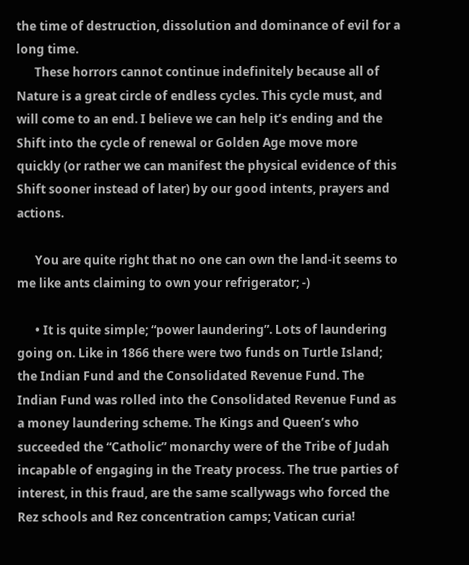the time of destruction, dissolution and dominance of evil for a long time.
      These horrors cannot continue indefinitely because all of Nature is a great circle of endless cycles. This cycle must, and will come to an end. I believe we can help it’s ending and the Shift into the cycle of renewal or Golden Age move more quickly (or rather we can manifest the physical evidence of this Shift sooner instead of later) by our good intents, prayers and actions.

      You are quite right that no one can own the land-it seems to me like ants claiming to own your refrigerator; -)

      • It is quite simple; “power laundering”. Lots of laundering going on. Like in 1866 there were two funds on Turtle Island; the Indian Fund and the Consolidated Revenue Fund. The Indian Fund was rolled into the Consolidated Revenue Fund as a money laundering scheme. The Kings and Queen’s who succeeded the “Catholic” monarchy were of the Tribe of Judah incapable of engaging in the Treaty process. The true parties of interest, in this fraud, are the same scallywags who forced the Rez schools and Rez concentration camps; Vatican curia!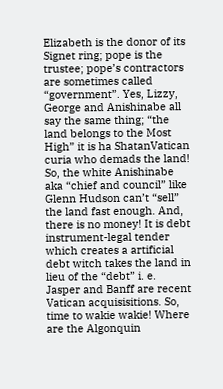Elizabeth is the donor of its Signet ring; pope is the trustee; pope’s contractors are sometimes called “government”. Yes, Lizzy, George and Anishinabe all say the same thing; “the land belongs to the Most High” it is ha ShatanVatican curia who demads the land! So, the white Anishinabe aka “chief and council” like Glenn Hudson can’t “sell” the land fast enough. And, there is no money! It is debt instrument-legal tender which creates a artificial debt witch takes the land in lieu of the “debt” i. e. Jasper and Banff are recent Vatican acquisisitions. So, time to wakie wakie! Where are the Algonquin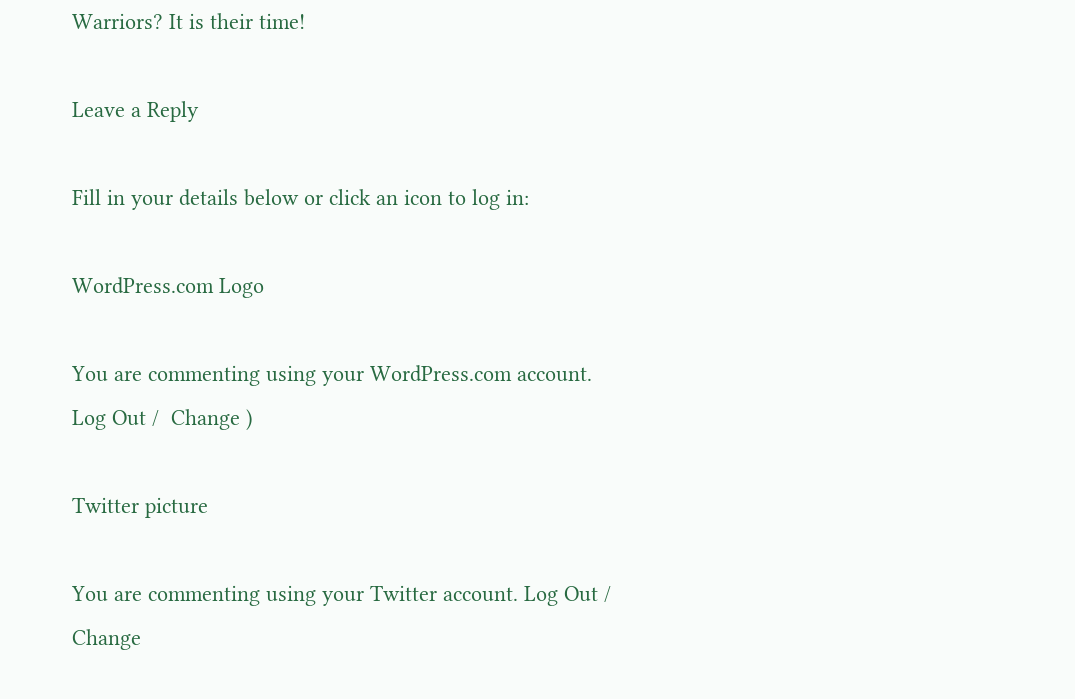Warriors? It is their time!

Leave a Reply

Fill in your details below or click an icon to log in:

WordPress.com Logo

You are commenting using your WordPress.com account. Log Out /  Change )

Twitter picture

You are commenting using your Twitter account. Log Out /  Change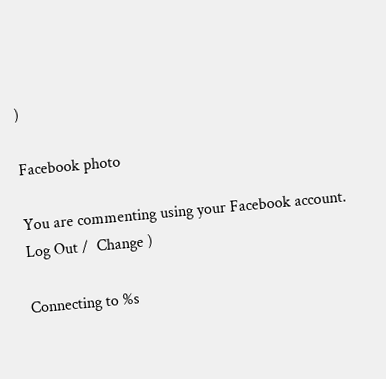)

Facebook photo

You are commenting using your Facebook account. Log Out /  Change )

Connecting to %s